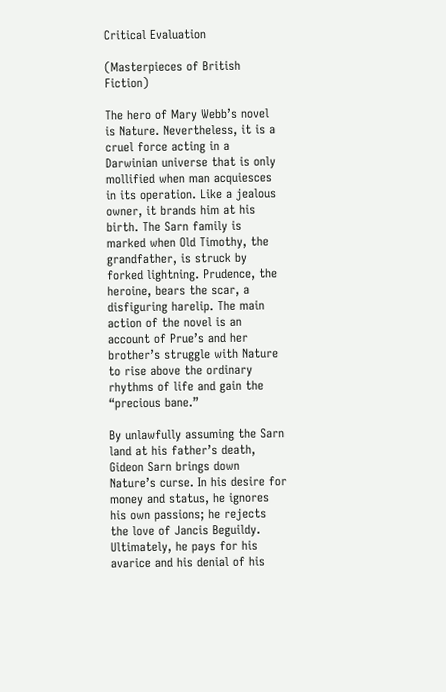Critical Evaluation

(Masterpieces of British Fiction)

The hero of Mary Webb’s novel is Nature. Nevertheless, it is a cruel force acting in a Darwinian universe that is only mollified when man acquiesces in its operation. Like a jealous owner, it brands him at his birth. The Sarn family is marked when Old Timothy, the grandfather, is struck by forked lightning. Prudence, the heroine, bears the scar, a disfiguring harelip. The main action of the novel is an account of Prue’s and her brother’s struggle with Nature to rise above the ordinary rhythms of life and gain the “precious bane.”

By unlawfully assuming the Sarn land at his father’s death, Gideon Sarn brings down Nature’s curse. In his desire for money and status, he ignores his own passions; he rejects the love of Jancis Beguildy. Ultimately, he pays for his avarice and his denial of his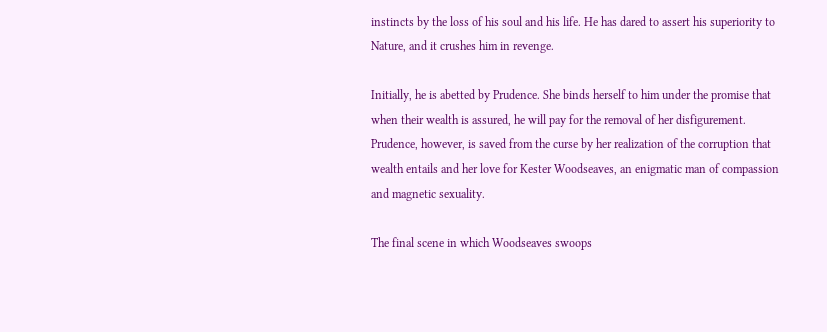instincts by the loss of his soul and his life. He has dared to assert his superiority to Nature, and it crushes him in revenge.

Initially, he is abetted by Prudence. She binds herself to him under the promise that when their wealth is assured, he will pay for the removal of her disfigurement. Prudence, however, is saved from the curse by her realization of the corruption that wealth entails and her love for Kester Woodseaves, an enigmatic man of compassion and magnetic sexuality.

The final scene in which Woodseaves swoops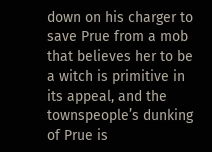down on his charger to save Prue from a mob that believes her to be a witch is primitive in its appeal, and the townspeople’s dunking of Prue is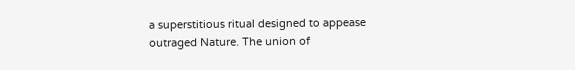a superstitious ritual designed to appease outraged Nature. The union of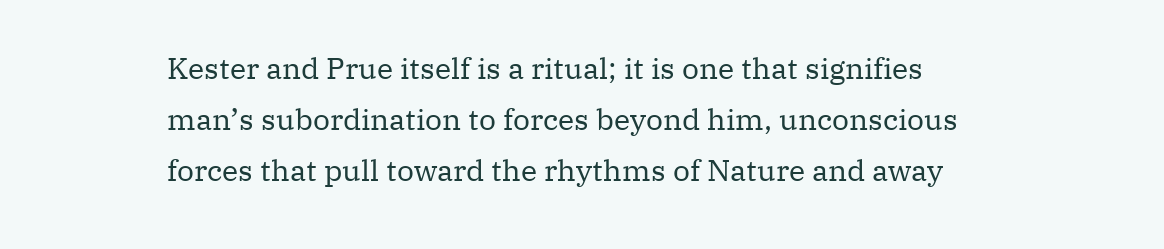Kester and Prue itself is a ritual; it is one that signifies man’s subordination to forces beyond him, unconscious forces that pull toward the rhythms of Nature and away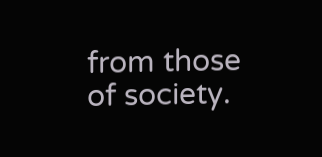from those of society.